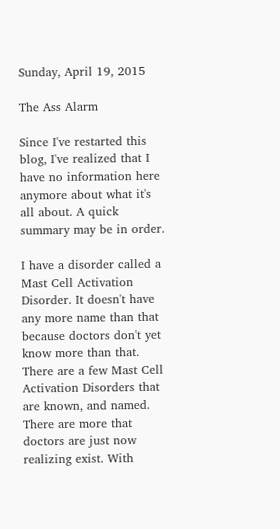Sunday, April 19, 2015

The Ass Alarm

Since I've restarted this blog, I've realized that I have no information here anymore about what it's all about. A quick summary may be in order.

I have a disorder called a Mast Cell Activation Disorder. It doesn't have any more name than that because doctors don't yet know more than that. There are a few Mast Cell Activation Disorders that are known, and named. There are more that doctors are just now realizing exist. With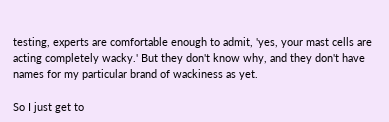testing, experts are comfortable enough to admit, 'yes, your mast cells are acting completely wacky.' But they don't know why, and they don't have names for my particular brand of wackiness as yet.

So I just get to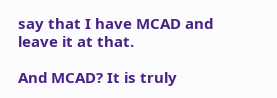say that I have MCAD and leave it at that.

And MCAD? It is truly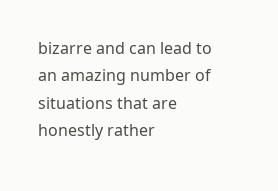bizarre and can lead to an amazing number of situations that are honestly rather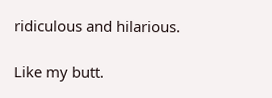ridiculous and hilarious.

Like my butt.